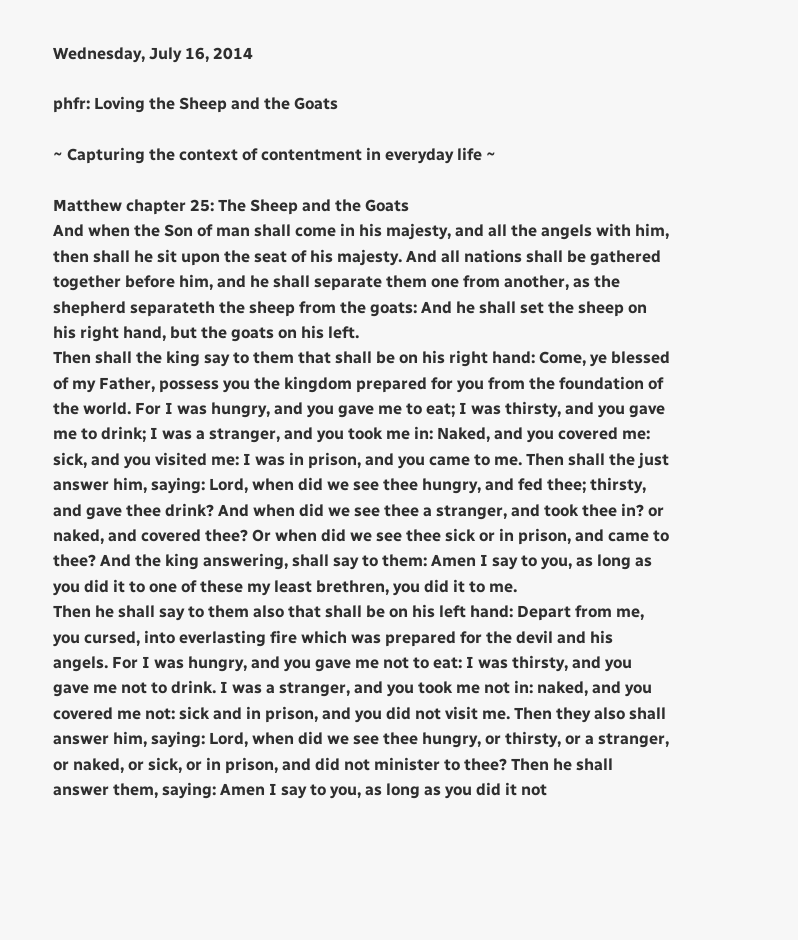Wednesday, July 16, 2014

phfr: Loving the Sheep and the Goats

~ Capturing the context of contentment in everyday life ~

Matthew chapter 25: The Sheep and the Goats
And when the Son of man shall come in his majesty, and all the angels with him, then shall he sit upon the seat of his majesty. And all nations shall be gathered together before him, and he shall separate them one from another, as the shepherd separateth the sheep from the goats: And he shall set the sheep on his right hand, but the goats on his left.
Then shall the king say to them that shall be on his right hand: Come, ye blessed of my Father, possess you the kingdom prepared for you from the foundation of the world. For I was hungry, and you gave me to eat; I was thirsty, and you gave me to drink; I was a stranger, and you took me in: Naked, and you covered me: sick, and you visited me: I was in prison, and you came to me. Then shall the just answer him, saying: Lord, when did we see thee hungry, and fed thee; thirsty, and gave thee drink? And when did we see thee a stranger, and took thee in? or naked, and covered thee? Or when did we see thee sick or in prison, and came to thee? And the king answering, shall say to them: Amen I say to you, as long as you did it to one of these my least brethren, you did it to me.
Then he shall say to them also that shall be on his left hand: Depart from me, you cursed, into everlasting fire which was prepared for the devil and his angels. For I was hungry, and you gave me not to eat: I was thirsty, and you gave me not to drink. I was a stranger, and you took me not in: naked, and you covered me not: sick and in prison, and you did not visit me. Then they also shall answer him, saying: Lord, when did we see thee hungry, or thirsty, or a stranger, or naked, or sick, or in prison, and did not minister to thee? Then he shall answer them, saying: Amen I say to you, as long as you did it not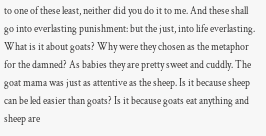to one of these least, neither did you do it to me. And these shall go into everlasting punishment: but the just, into life everlasting.
What is it about goats? Why were they chosen as the metaphor for the damned? As babies they are pretty sweet and cuddly. The goat mama was just as attentive as the sheep. Is it because sheep can be led easier than goats? Is it because goats eat anything and sheep are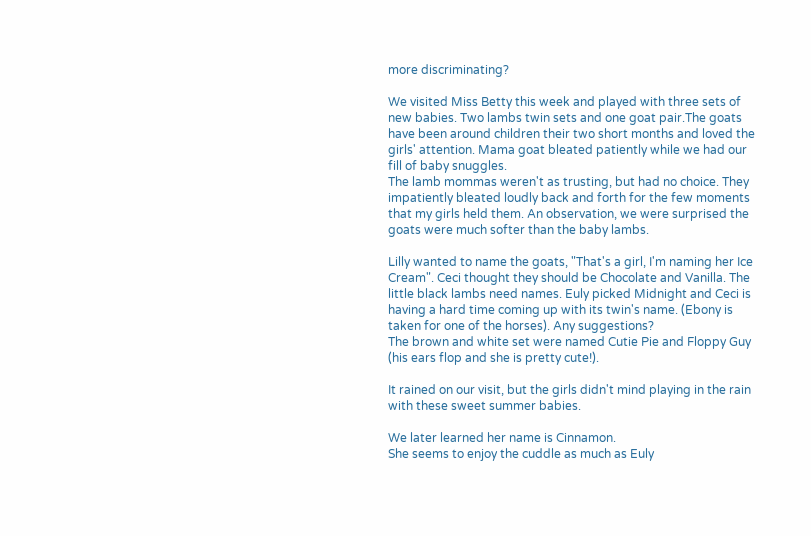more discriminating?

We visited Miss Betty this week and played with three sets of new babies. Two lambs twin sets and one goat pair.The goats have been around children their two short months and loved the girls' attention. Mama goat bleated patiently while we had our fill of baby snuggles.
The lamb mommas weren't as trusting, but had no choice. They impatiently bleated loudly back and forth for the few moments that my girls held them. An observation, we were surprised the goats were much softer than the baby lambs.

Lilly wanted to name the goats, "That's a girl, I'm naming her Ice Cream". Ceci thought they should be Chocolate and Vanilla. The little black lambs need names. Euly picked Midnight and Ceci is having a hard time coming up with its twin's name. (Ebony is taken for one of the horses). Any suggestions?
The brown and white set were named Cutie Pie and Floppy Guy (his ears flop and she is pretty cute!).

It rained on our visit, but the girls didn't mind playing in the rain with these sweet summer babies.

We later learned her name is Cinnamon.
She seems to enjoy the cuddle as much as Euly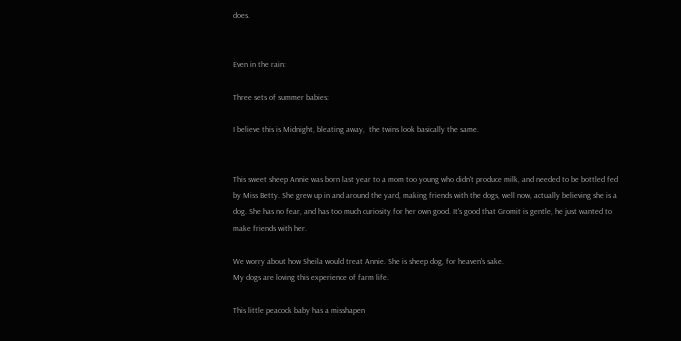does.


Even in the rain:

Three sets of summer babies:

I believe this is Midnight, bleating away,  the twins look basically the same.


This sweet sheep Annie was born last year to a mom too young who didn't produce milk, and needed to be bottled fed by Miss Betty. She grew up in and around the yard, making friends with the dogs, well now, actually believing she is a dog. She has no fear, and has too much curiosity for her own good. It's good that Gromit is gentle, he just wanted to make friends with her.

We worry about how Sheila would treat Annie. She is sheep dog, for heaven's sake.
My dogs are loving this experience of farm life.

This little peacock baby has a misshapen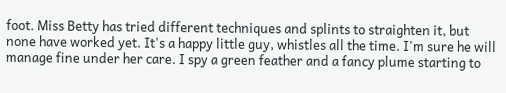foot. Miss Betty has tried different techniques and splints to straighten it, but none have worked yet. It's a happy little guy, whistles all the time. I'm sure he will manage fine under her care. I spy a green feather and a fancy plume starting to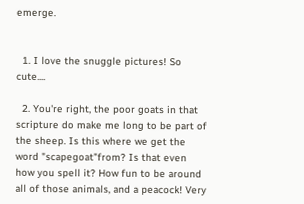emerge.


  1. I love the snuggle pictures! So cute....

  2. You're right, the poor goats in that scripture do make me long to be part of the sheep. Is this where we get the word "scapegoat"from? Is that even how you spell it? How fun to be around all of those animals, and a peacock! Very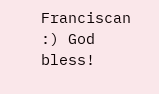Franciscan :) God bless!